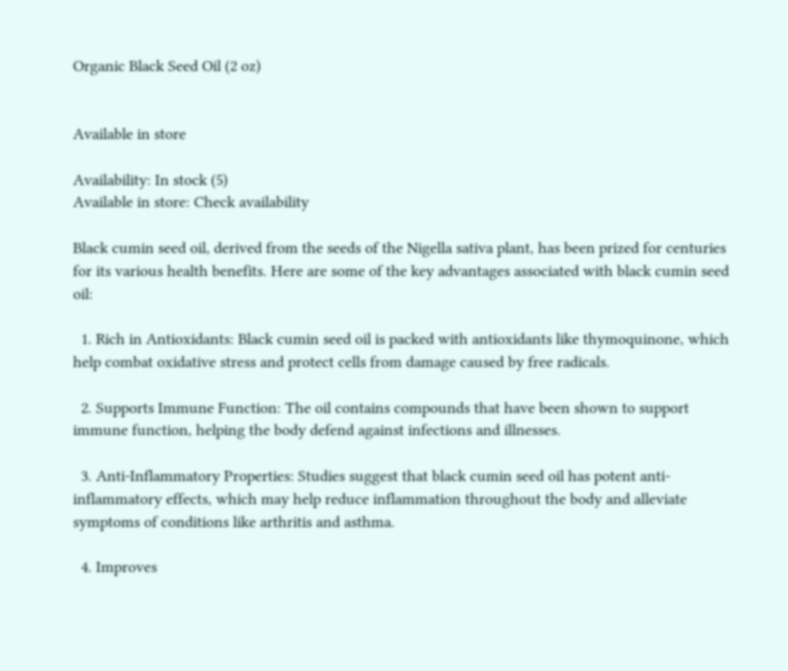Organic Black Seed Oil (2 oz)


Available in store

Availability: In stock (5)
Available in store: Check availability

Black cumin seed oil, derived from the seeds of the Nigella sativa plant, has been prized for centuries for its various health benefits. Here are some of the key advantages associated with black cumin seed oil:

  1. Rich in Antioxidants: Black cumin seed oil is packed with antioxidants like thymoquinone, which help combat oxidative stress and protect cells from damage caused by free radicals.

  2. Supports Immune Function: The oil contains compounds that have been shown to support immune function, helping the body defend against infections and illnesses.

  3. Anti-Inflammatory Properties: Studies suggest that black cumin seed oil has potent anti-inflammatory effects, which may help reduce inflammation throughout the body and alleviate symptoms of conditions like arthritis and asthma.

  4. Improves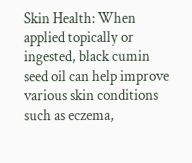Skin Health: When applied topically or ingested, black cumin seed oil can help improve various skin conditions such as eczema,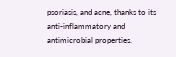psoriasis, and acne, thanks to its anti-inflammatory and antimicrobial properties.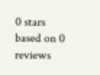0 stars based on 0 reviews